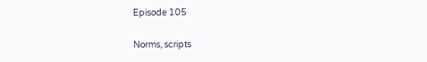Episode 105

Norms, scripts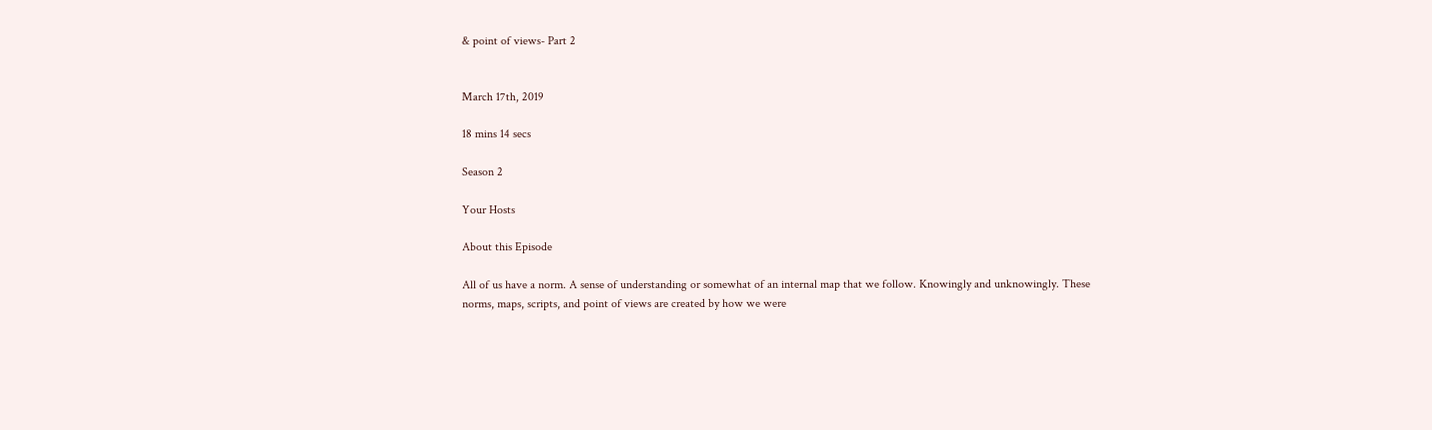& point of views- Part 2


March 17th, 2019

18 mins 14 secs

Season 2

Your Hosts

About this Episode

All of us have a norm. A sense of understanding or somewhat of an internal map that we follow. Knowingly and unknowingly. These norms, maps, scripts, and point of views are created by how we were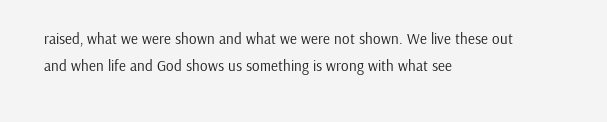raised, what we were shown and what we were not shown. We live these out and when life and God shows us something is wrong with what see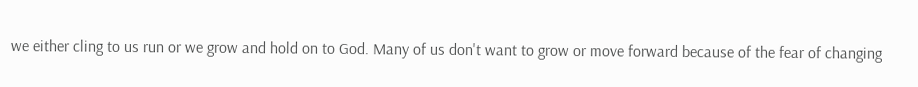we either cling to us run or we grow and hold on to God. Many of us don't want to grow or move forward because of the fear of changing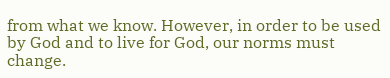from what we know. However, in order to be used by God and to live for God, our norms must change.